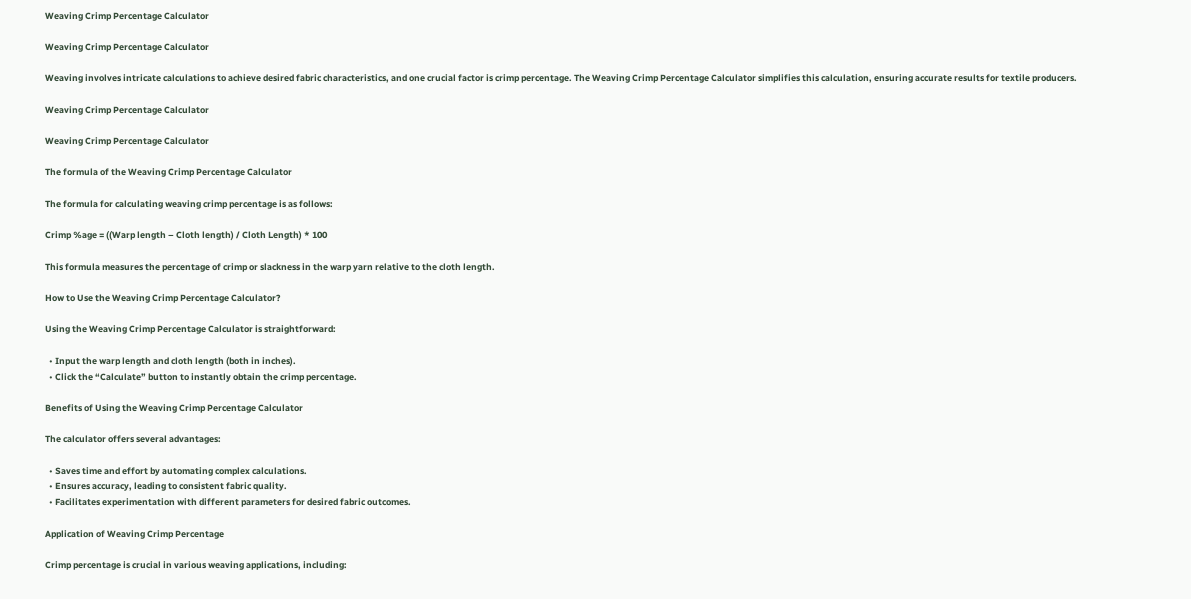Weaving Crimp Percentage Calculator

Weaving Crimp Percentage Calculator

Weaving involves intricate calculations to achieve desired fabric characteristics, and one crucial factor is crimp percentage. The Weaving Crimp Percentage Calculator simplifies this calculation, ensuring accurate results for textile producers.

Weaving Crimp Percentage Calculator

Weaving Crimp Percentage Calculator

The formula of the Weaving Crimp Percentage Calculator

The formula for calculating weaving crimp percentage is as follows:

Crimp %age = ((Warp length – Cloth length) / Cloth Length) * 100

This formula measures the percentage of crimp or slackness in the warp yarn relative to the cloth length.

How to Use the Weaving Crimp Percentage Calculator?

Using the Weaving Crimp Percentage Calculator is straightforward:

  • Input the warp length and cloth length (both in inches).
  • Click the “Calculate” button to instantly obtain the crimp percentage.

Benefits of Using the Weaving Crimp Percentage Calculator

The calculator offers several advantages:

  • Saves time and effort by automating complex calculations.
  • Ensures accuracy, leading to consistent fabric quality.
  • Facilitates experimentation with different parameters for desired fabric outcomes.

Application of Weaving Crimp Percentage

Crimp percentage is crucial in various weaving applications, including: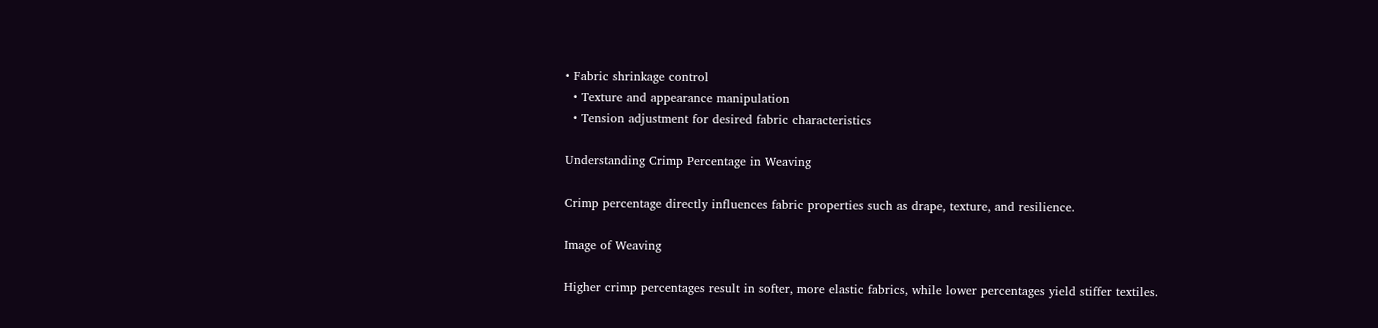• Fabric shrinkage control
  • Texture and appearance manipulation
  • Tension adjustment for desired fabric characteristics

Understanding Crimp Percentage in Weaving

Crimp percentage directly influences fabric properties such as drape, texture, and resilience.

Image of Weaving

Higher crimp percentages result in softer, more elastic fabrics, while lower percentages yield stiffer textiles.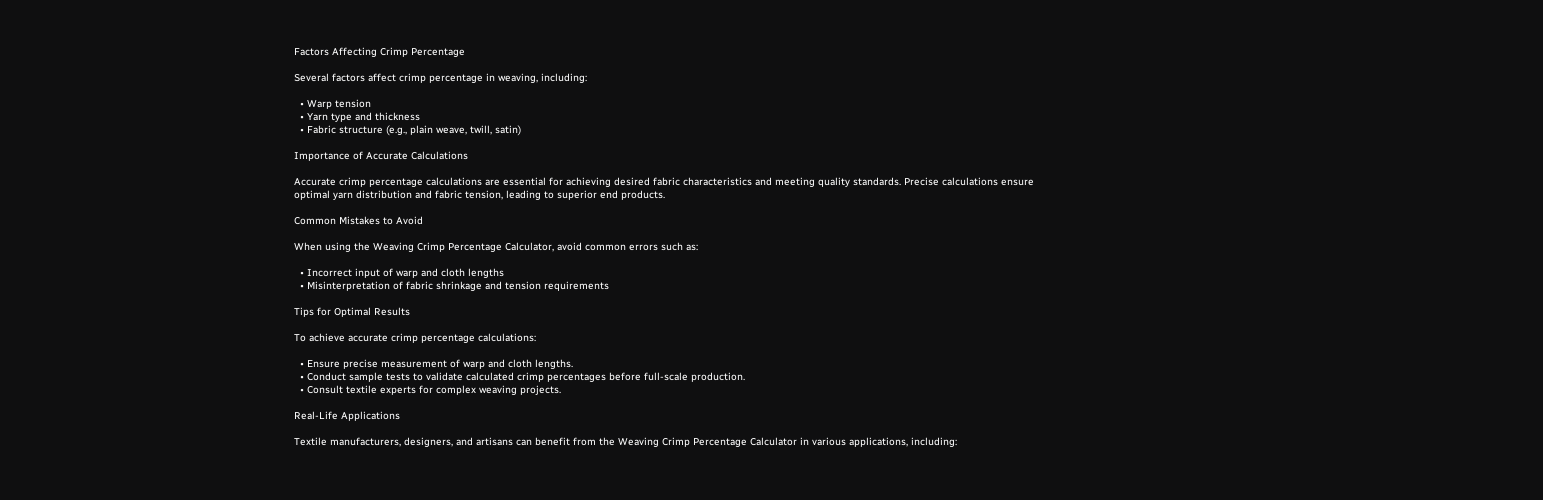Factors Affecting Crimp Percentage

Several factors affect crimp percentage in weaving, including:

  • Warp tension
  • Yarn type and thickness
  • Fabric structure (e.g., plain weave, twill, satin)

Importance of Accurate Calculations

Accurate crimp percentage calculations are essential for achieving desired fabric characteristics and meeting quality standards. Precise calculations ensure optimal yarn distribution and fabric tension, leading to superior end products.

Common Mistakes to Avoid

When using the Weaving Crimp Percentage Calculator, avoid common errors such as:

  • Incorrect input of warp and cloth lengths
  • Misinterpretation of fabric shrinkage and tension requirements

Tips for Optimal Results

To achieve accurate crimp percentage calculations:

  • Ensure precise measurement of warp and cloth lengths.
  • Conduct sample tests to validate calculated crimp percentages before full-scale production.
  • Consult textile experts for complex weaving projects.

Real-Life Applications

Textile manufacturers, designers, and artisans can benefit from the Weaving Crimp Percentage Calculator in various applications, including: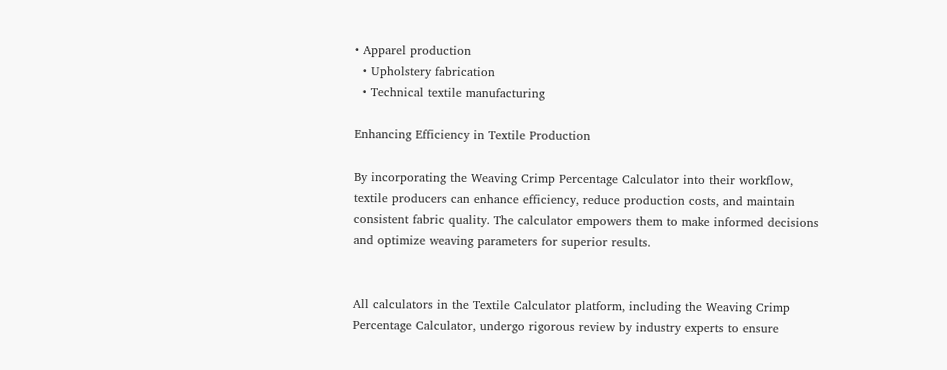• Apparel production
  • Upholstery fabrication
  • Technical textile manufacturing

Enhancing Efficiency in Textile Production

By incorporating the Weaving Crimp Percentage Calculator into their workflow, textile producers can enhance efficiency, reduce production costs, and maintain consistent fabric quality. The calculator empowers them to make informed decisions and optimize weaving parameters for superior results.


All calculators in the Textile Calculator platform, including the Weaving Crimp Percentage Calculator, undergo rigorous review by industry experts to ensure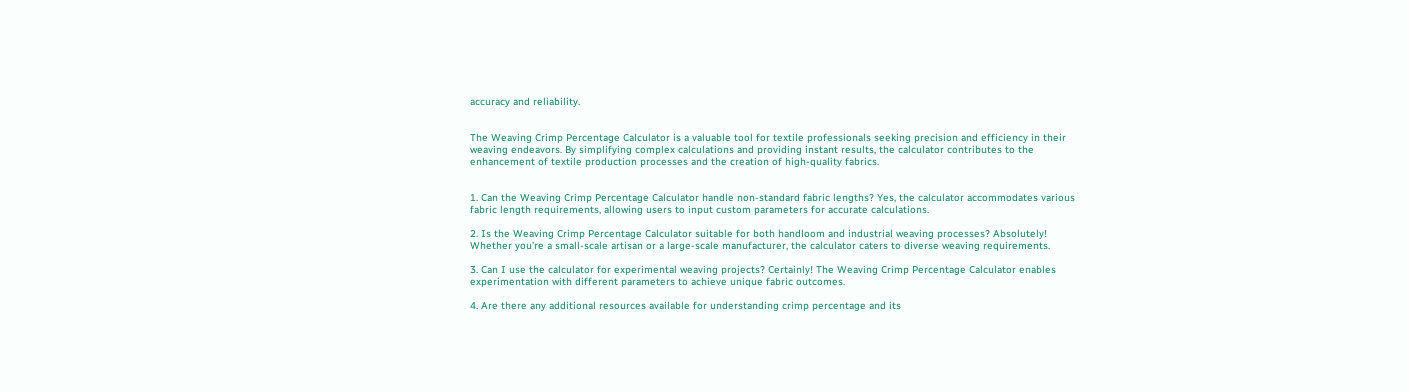accuracy and reliability.


The Weaving Crimp Percentage Calculator is a valuable tool for textile professionals seeking precision and efficiency in their weaving endeavors. By simplifying complex calculations and providing instant results, the calculator contributes to the enhancement of textile production processes and the creation of high-quality fabrics.


1. Can the Weaving Crimp Percentage Calculator handle non-standard fabric lengths? Yes, the calculator accommodates various fabric length requirements, allowing users to input custom parameters for accurate calculations.

2. Is the Weaving Crimp Percentage Calculator suitable for both handloom and industrial weaving processes? Absolutely! Whether you’re a small-scale artisan or a large-scale manufacturer, the calculator caters to diverse weaving requirements.

3. Can I use the calculator for experimental weaving projects? Certainly! The Weaving Crimp Percentage Calculator enables experimentation with different parameters to achieve unique fabric outcomes.

4. Are there any additional resources available for understanding crimp percentage and its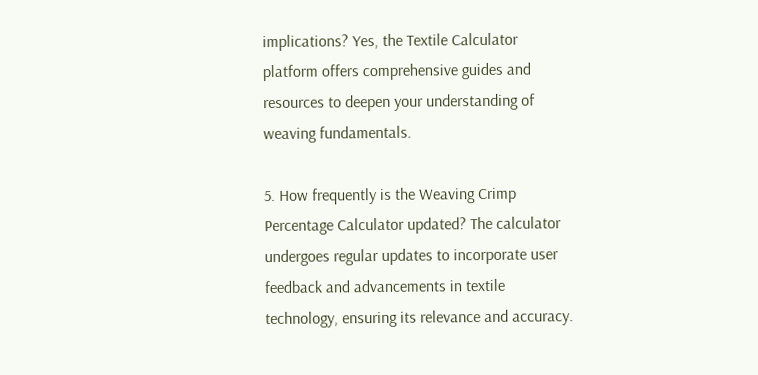implications? Yes, the Textile Calculator platform offers comprehensive guides and resources to deepen your understanding of weaving fundamentals.

5. How frequently is the Weaving Crimp Percentage Calculator updated? The calculator undergoes regular updates to incorporate user feedback and advancements in textile technology, ensuring its relevance and accuracy.